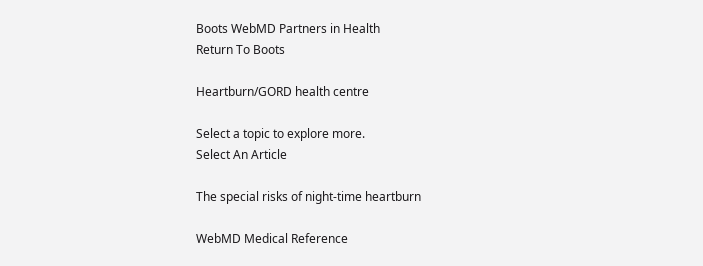Boots WebMD Partners in Health
Return To Boots

Heartburn/GORD health centre

Select a topic to explore more.
Select An Article

The special risks of night-time heartburn

WebMD Medical Reference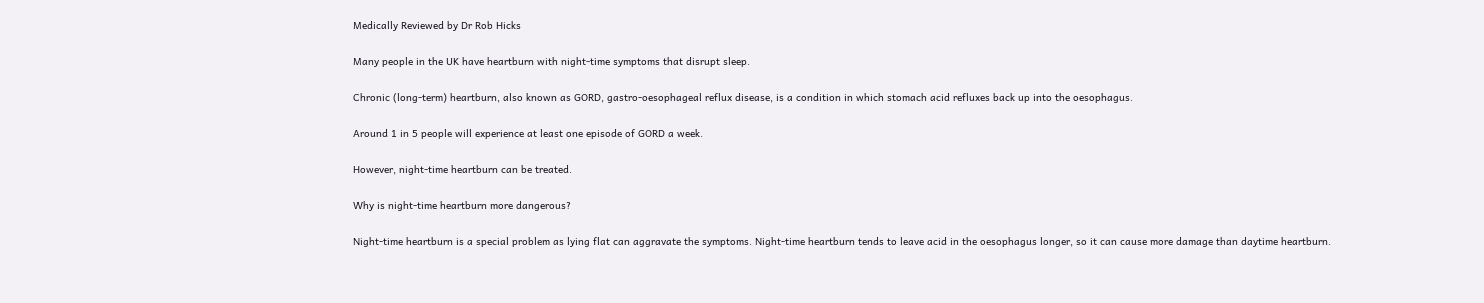Medically Reviewed by Dr Rob Hicks

Many people in the UK have heartburn with night-time symptoms that disrupt sleep.

Chronic (long-term) heartburn, also known as GORD, gastro-oesophageal reflux disease, is a condition in which stomach acid refluxes back up into the oesophagus.

Around 1 in 5 people will experience at least one episode of GORD a week.

However, night-time heartburn can be treated.

Why is night-time heartburn more dangerous?

Night-time heartburn is a special problem as lying flat can aggravate the symptoms. Night-time heartburn tends to leave acid in the oesophagus longer, so it can cause more damage than daytime heartburn.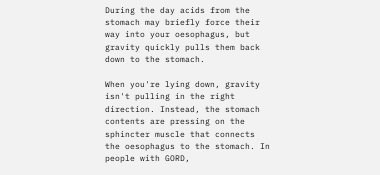During the day acids from the stomach may briefly force their way into your oesophagus, but gravity quickly pulls them back down to the stomach.

When you're lying down, gravity isn't pulling in the right direction. Instead, the stomach contents are pressing on the sphincter muscle that connects the oesophagus to the stomach. In people with GORD,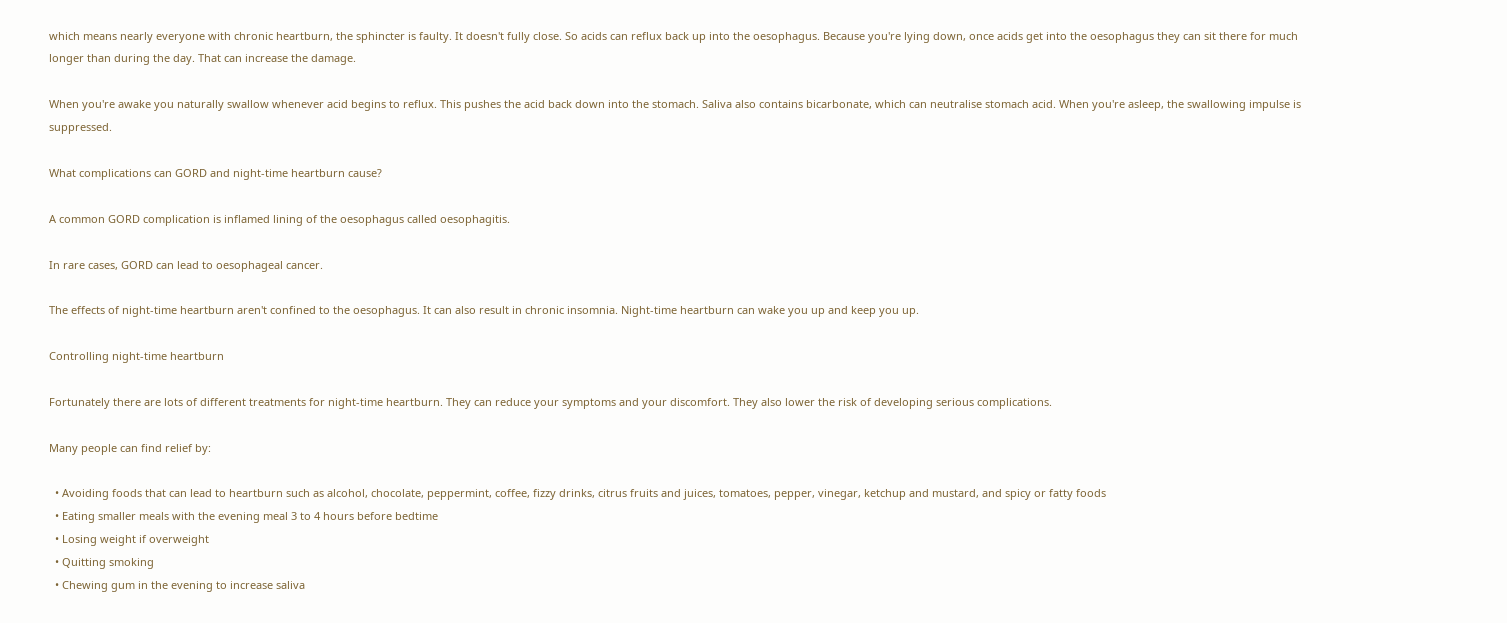which means nearly everyone with chronic heartburn, the sphincter is faulty. It doesn't fully close. So acids can reflux back up into the oesophagus. Because you're lying down, once acids get into the oesophagus they can sit there for much longer than during the day. That can increase the damage.

When you're awake you naturally swallow whenever acid begins to reflux. This pushes the acid back down into the stomach. Saliva also contains bicarbonate, which can neutralise stomach acid. When you're asleep, the swallowing impulse is suppressed.

What complications can GORD and night-time heartburn cause?

A common GORD complication is inflamed lining of the oesophagus called oesophagitis.

In rare cases, GORD can lead to oesophageal cancer.

The effects of night-time heartburn aren't confined to the oesophagus. It can also result in chronic insomnia. Night-time heartburn can wake you up and keep you up.

Controlling night-time heartburn

Fortunately there are lots of different treatments for night-time heartburn. They can reduce your symptoms and your discomfort. They also lower the risk of developing serious complications.

Many people can find relief by:

  • Avoiding foods that can lead to heartburn such as alcohol, chocolate, peppermint, coffee, fizzy drinks, citrus fruits and juices, tomatoes, pepper, vinegar, ketchup and mustard, and spicy or fatty foods
  • Eating smaller meals with the evening meal 3 to 4 hours before bedtime
  • Losing weight if overweight
  • Quitting smoking
  • Chewing gum in the evening to increase saliva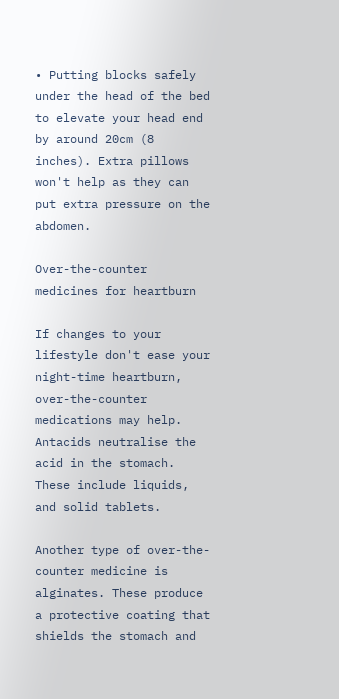• Putting blocks safely under the head of the bed to elevate your head end by around 20cm (8 inches). Extra pillows won't help as they can put extra pressure on the abdomen.

Over-the-counter medicines for heartburn

If changes to your lifestyle don't ease your night-time heartburn, over-the-counter medications may help. Antacids neutralise the acid in the stomach. These include liquids, and solid tablets.

Another type of over-the-counter medicine is alginates. These produce a protective coating that shields the stomach and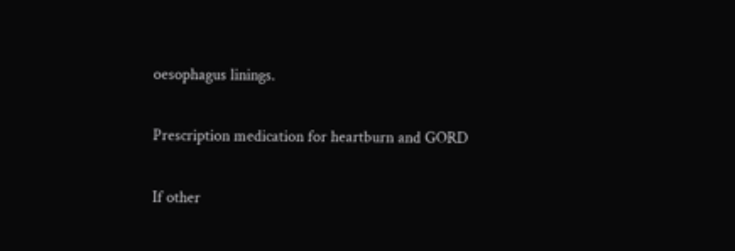oesophagus linings.

Prescription medication for heartburn and GORD

If other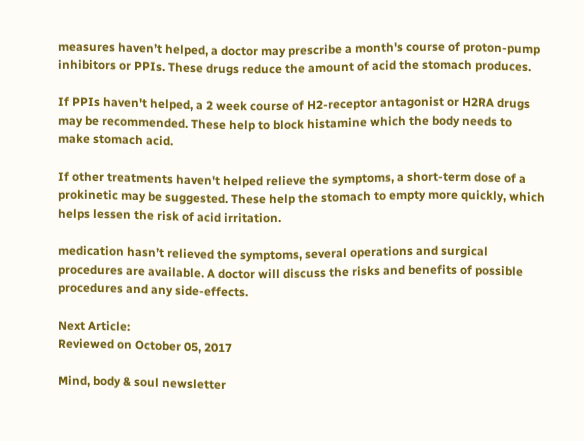measures haven’t helped, a doctor may prescribe a month's course of proton-pump inhibitors or PPIs. These drugs reduce the amount of acid the stomach produces.

If PPIs haven't helped, a 2 week course of H2-receptor antagonist or H2RA drugs may be recommended. These help to block histamine which the body needs to make stomach acid.

If other treatments haven't helped relieve the symptoms, a short-term dose of a prokinetic may be suggested. These help the stomach to empty more quickly, which helps lessen the risk of acid irritation.

medication hasn’t relieved the symptoms, several operations and surgical procedures are available. A doctor will discuss the risks and benefits of possible procedures and any side-effects.

Next Article:
Reviewed on October 05, 2017

Mind, body & soul newsletter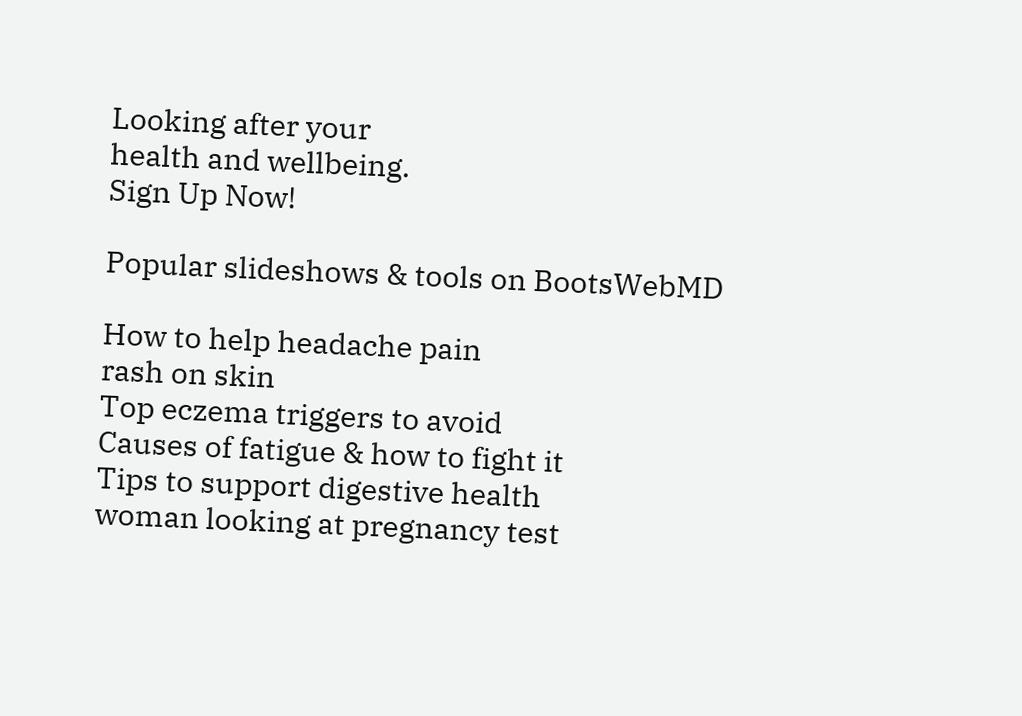Looking after your
health and wellbeing.
Sign Up Now!

Popular slideshows & tools on BootsWebMD

How to help headache pain
rash on skin
Top eczema triggers to avoid
Causes of fatigue & how to fight it
Tips to support digestive health
woman looking at pregnancy test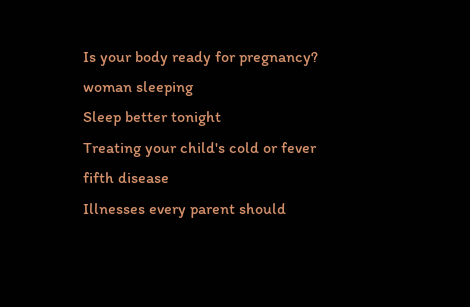Is your body ready for pregnancy?
woman sleeping
Sleep better tonight
Treating your child's cold or fever
fifth disease
Illnesses every parent should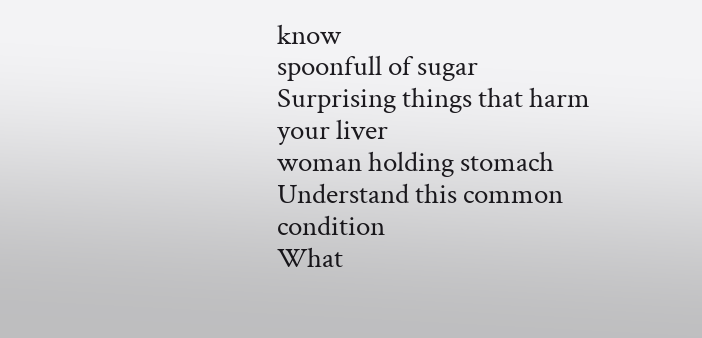know
spoonfull of sugar
Surprising things that harm your liver
woman holding stomach
Understand this common condition
What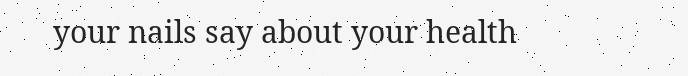your nails say about your health